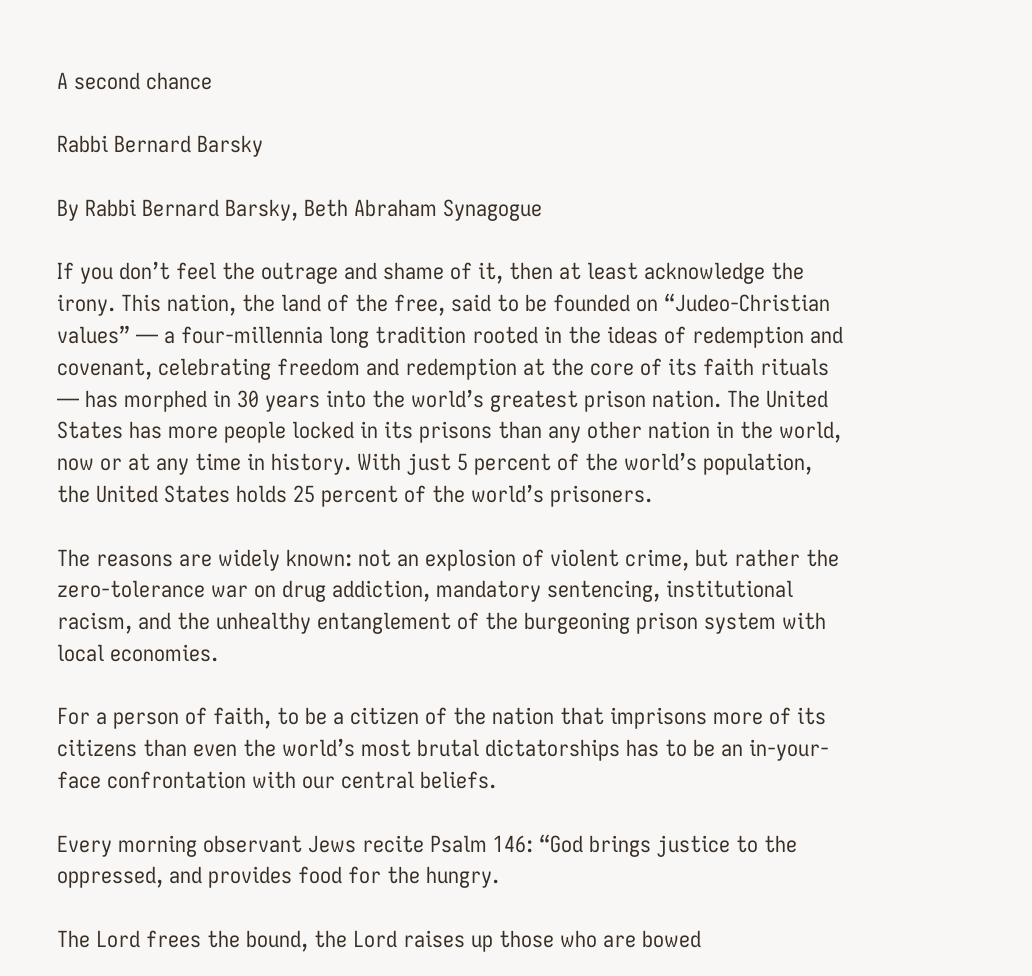A second chance

Rabbi Bernard Barsky

By Rabbi Bernard Barsky, Beth Abraham Synagogue

If you don’t feel the outrage and shame of it, then at least acknowledge the irony. This nation, the land of the free, said to be founded on “Judeo-Christian values” — a four-millennia long tradition rooted in the ideas of redemption and covenant, celebrating freedom and redemption at the core of its faith rituals — has morphed in 30 years into the world’s greatest prison nation. The United States has more people locked in its prisons than any other nation in the world, now or at any time in history. With just 5 percent of the world’s population, the United States holds 25 percent of the world’s prisoners.

The reasons are widely known: not an explosion of violent crime, but rather the zero-tolerance war on drug addiction, mandatory sentencing, institutional racism, and the unhealthy entanglement of the burgeoning prison system with local economies.

For a person of faith, to be a citizen of the nation that imprisons more of its citizens than even the world’s most brutal dictatorships has to be an in-your-face confrontation with our central beliefs.

Every morning observant Jews recite Psalm 146: “God brings justice to the oppressed, and provides food for the hungry.

The Lord frees the bound, the Lord raises up those who are bowed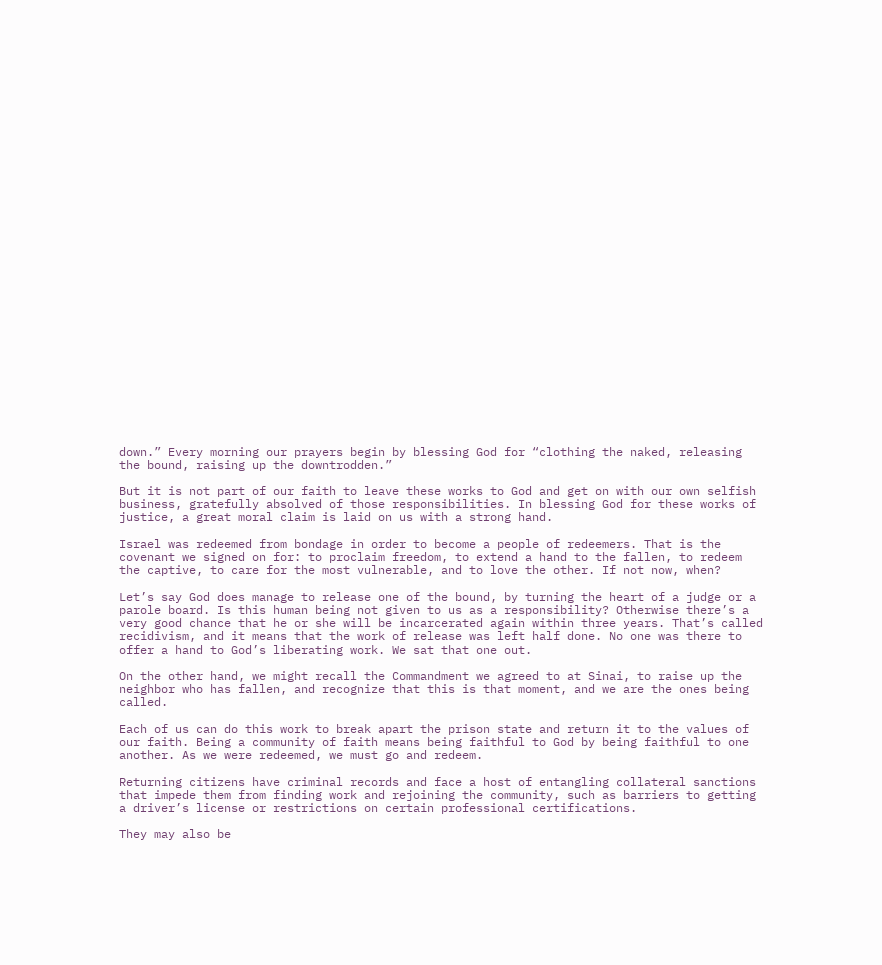down.” Every morning our prayers begin by blessing God for “clothing the naked, releasing the bound, raising up the downtrodden.”

But it is not part of our faith to leave these works to God and get on with our own selfish business, gratefully absolved of those responsibilities. In blessing God for these works of justice, a great moral claim is laid on us with a strong hand.

Israel was redeemed from bondage in order to become a people of redeemers. That is the covenant we signed on for: to proclaim freedom, to extend a hand to the fallen, to redeem the captive, to care for the most vulnerable, and to love the other. If not now, when?

Let’s say God does manage to release one of the bound, by turning the heart of a judge or a parole board. Is this human being not given to us as a responsibility? Otherwise there’s a very good chance that he or she will be incarcerated again within three years. That’s called recidivism, and it means that the work of release was left half done. No one was there to offer a hand to God’s liberating work. We sat that one out.

On the other hand, we might recall the Commandment we agreed to at Sinai, to raise up the neighbor who has fallen, and recognize that this is that moment, and we are the ones being called.

Each of us can do this work to break apart the prison state and return it to the values of our faith. Being a community of faith means being faithful to God by being faithful to one another. As we were redeemed, we must go and redeem.

Returning citizens have criminal records and face a host of entangling collateral sanctions that impede them from finding work and rejoining the community, such as barriers to getting a driver’s license or restrictions on certain professional certifications.

They may also be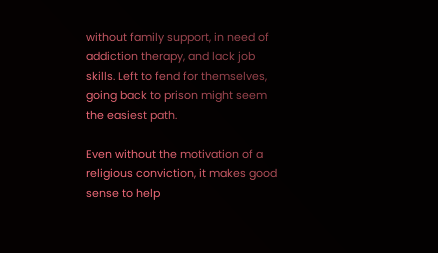without family support, in need of addiction therapy, and lack job skills. Left to fend for themselves, going back to prison might seem the easiest path.

Even without the motivation of a religious conviction, it makes good sense to help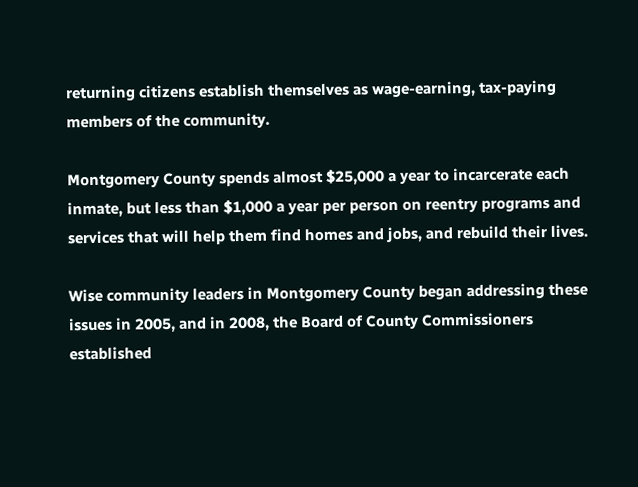returning citizens establish themselves as wage-earning, tax-paying members of the community.

Montgomery County spends almost $25,000 a year to incarcerate each inmate, but less than $1,000 a year per person on reentry programs and services that will help them find homes and jobs, and rebuild their lives.

Wise community leaders in Montgomery County began addressing these issues in 2005, and in 2008, the Board of County Commissioners established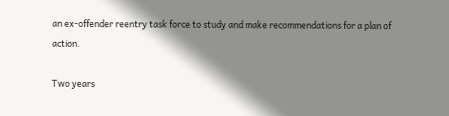an ex-offender reentry task force to study and make recommendations for a plan of action.

Two years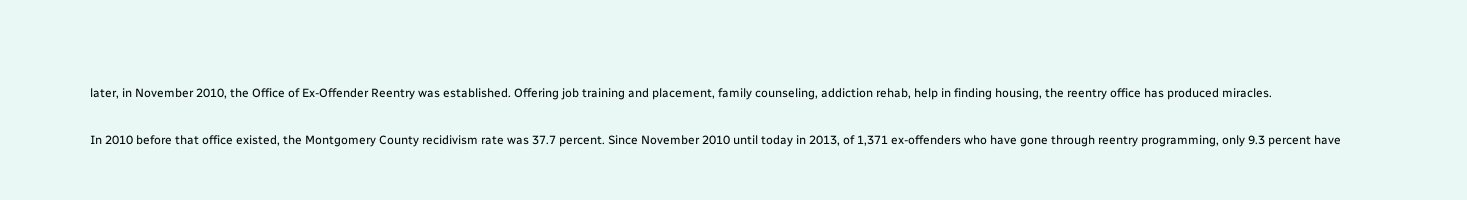later, in November 2010, the Office of Ex-Offender Reentry was established. Offering job training and placement, family counseling, addiction rehab, help in finding housing, the reentry office has produced miracles.

In 2010 before that office existed, the Montgomery County recidivism rate was 37.7 percent. Since November 2010 until today in 2013, of 1,371 ex-offenders who have gone through reentry programming, only 9.3 percent have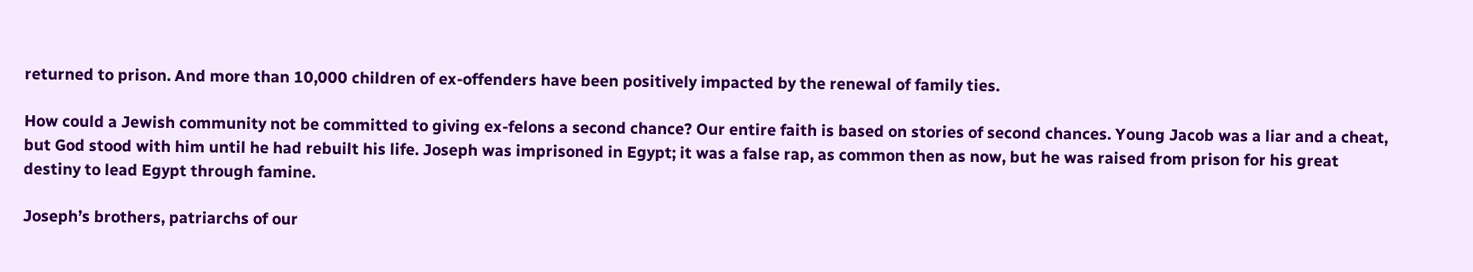returned to prison. And more than 10,000 children of ex-offenders have been positively impacted by the renewal of family ties.

How could a Jewish community not be committed to giving ex-felons a second chance? Our entire faith is based on stories of second chances. Young Jacob was a liar and a cheat, but God stood with him until he had rebuilt his life. Joseph was imprisoned in Egypt; it was a false rap, as common then as now, but he was raised from prison for his great destiny to lead Egypt through famine.

Joseph’s brothers, patriarchs of our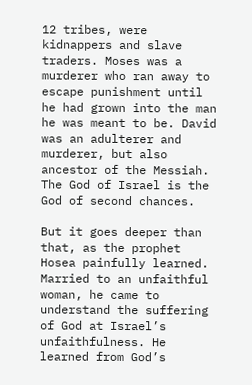12 tribes, were kidnappers and slave traders. Moses was a murderer who ran away to escape punishment until he had grown into the man he was meant to be. David was an adulterer and murderer, but also ancestor of the Messiah. The God of Israel is the God of second chances.

But it goes deeper than that, as the prophet Hosea painfully learned. Married to an unfaithful woman, he came to understand the suffering of God at Israel’s unfaithfulness. He learned from God’s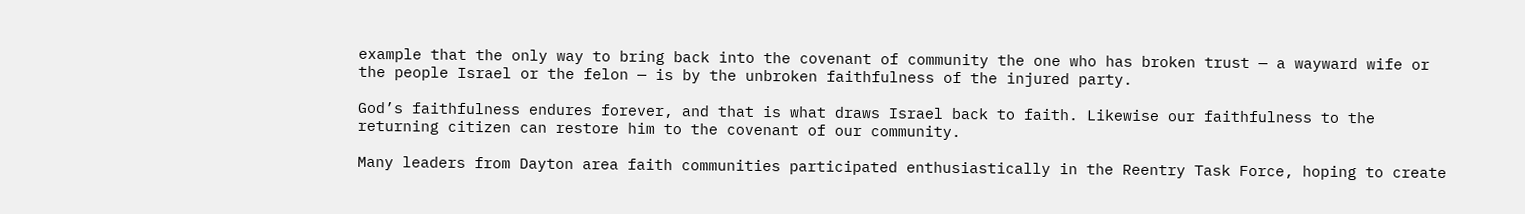example that the only way to bring back into the covenant of community the one who has broken trust — a wayward wife or the people Israel or the felon — is by the unbroken faithfulness of the injured party.

God’s faithfulness endures forever, and that is what draws Israel back to faith. Likewise our faithfulness to the returning citizen can restore him to the covenant of our community.

Many leaders from Dayton area faith communities participated enthusiastically in the Reentry Task Force, hoping to create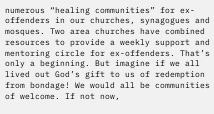numerous “healing communities” for ex-offenders in our churches, synagogues and mosques. Two area churches have combined resources to provide a weekly support and mentoring circle for ex-offenders. That’s only a beginning. But imagine if we all lived out God’s gift to us of redemption from bondage! We would all be communities of welcome. If not now,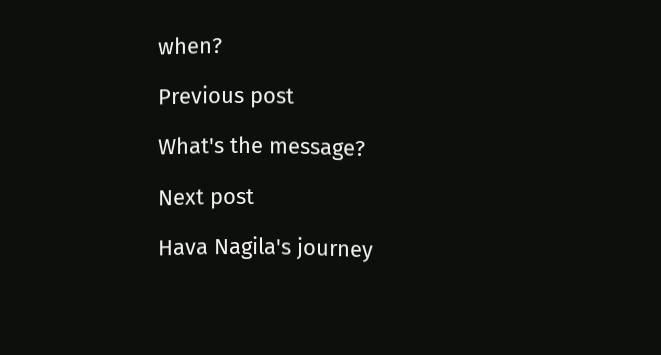when?

Previous post

What's the message?

Next post

Hava Nagila's journey